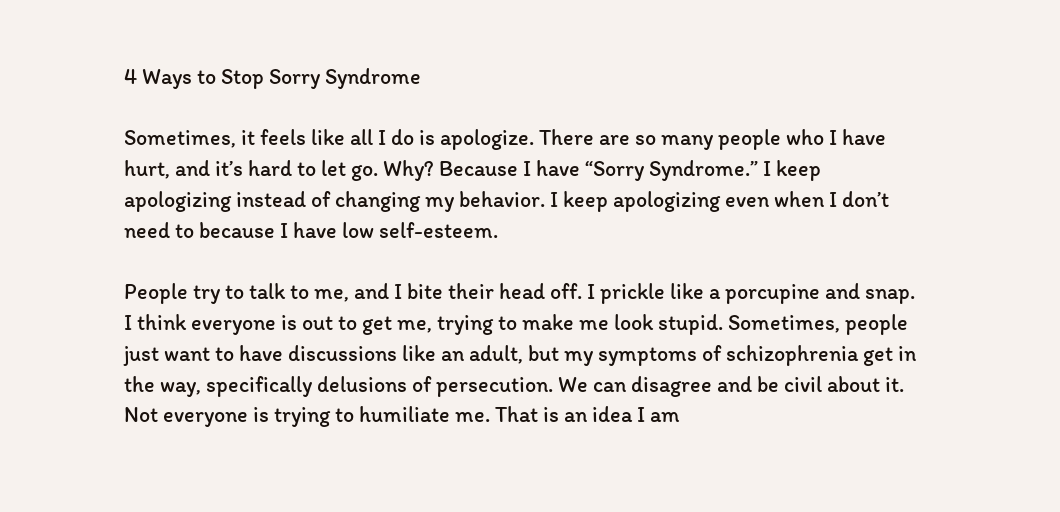4 Ways to Stop Sorry Syndrome

Sometimes, it feels like all I do is apologize. There are so many people who I have hurt, and it’s hard to let go. Why? Because I have “Sorry Syndrome.” I keep apologizing instead of changing my behavior. I keep apologizing even when I don’t need to because I have low self-esteem.

People try to talk to me, and I bite their head off. I prickle like a porcupine and snap. I think everyone is out to get me, trying to make me look stupid. Sometimes, people just want to have discussions like an adult, but my symptoms of schizophrenia get in the way, specifically delusions of persecution. We can disagree and be civil about it. Not everyone is trying to humiliate me. That is an idea I am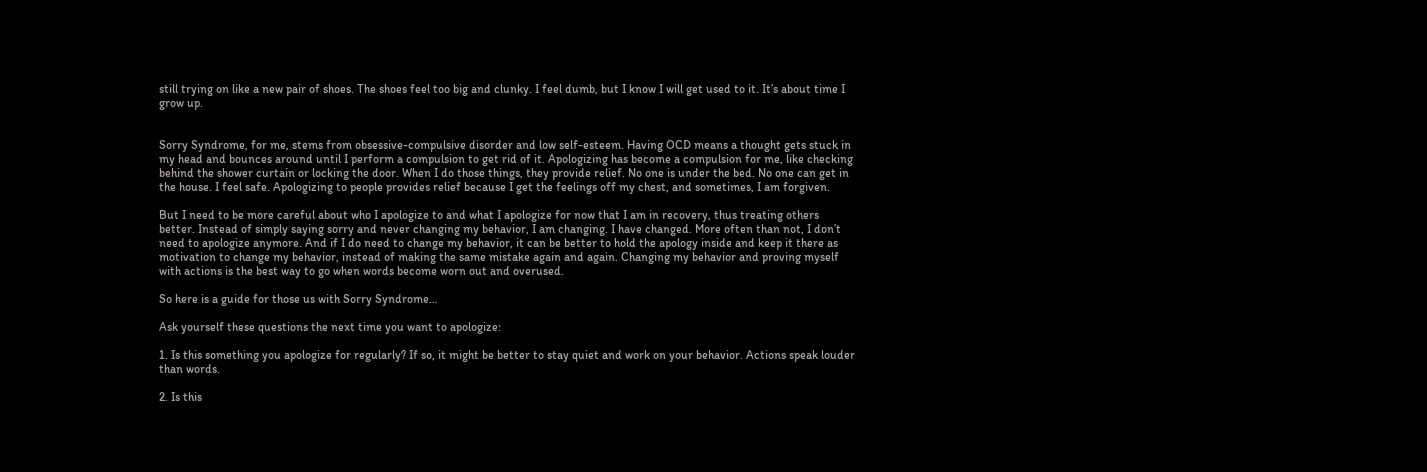still trying on like a new pair of shoes. The shoes feel too big and clunky. I feel dumb, but I know I will get used to it. It’s about time I grow up.


Sorry Syndrome, for me, stems from obsessive-compulsive disorder and low self-esteem. Having OCD means a thought gets stuck in my head and bounces around until I perform a compulsion to get rid of it. Apologizing has become a compulsion for me, like checking behind the shower curtain or locking the door. When I do those things, they provide relief. No one is under the bed. No one can get in the house. I feel safe. Apologizing to people provides relief because I get the feelings off my chest, and sometimes, I am forgiven.

But I need to be more careful about who I apologize to and what I apologize for now that I am in recovery, thus treating others better. Instead of simply saying sorry and never changing my behavior, I am changing. I have changed. More often than not, I don’t need to apologize anymore. And if I do need to change my behavior, it can be better to hold the apology inside and keep it there as motivation to change my behavior, instead of making the same mistake again and again. Changing my behavior and proving myself with actions is the best way to go when words become worn out and overused.

So here is a guide for those us with Sorry Syndrome…

Ask yourself these questions the next time you want to apologize:

1. Is this something you apologize for regularly? If so, it might be better to stay quiet and work on your behavior. Actions speak louder than words.

2. Is this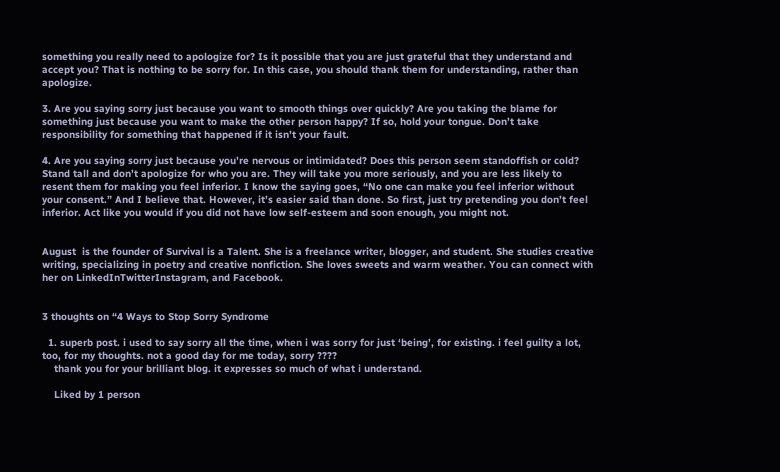something you really need to apologize for? Is it possible that you are just grateful that they understand and accept you? That is nothing to be sorry for. In this case, you should thank them for understanding, rather than apologize.

3. Are you saying sorry just because you want to smooth things over quickly? Are you taking the blame for something just because you want to make the other person happy? If so, hold your tongue. Don’t take responsibility for something that happened if it isn’t your fault.

4. Are you saying sorry just because you’re nervous or intimidated? Does this person seem standoffish or cold? Stand tall and don’t apologize for who you are. They will take you more seriously, and you are less likely to resent them for making you feel inferior. I know the saying goes, “No one can make you feel inferior without your consent.” And I believe that. However, it’s easier said than done. So first, just try pretending you don’t feel inferior. Act like you would if you did not have low self-esteem and soon enough, you might not.


August  is the founder of Survival is a Talent. She is a freelance writer, blogger, and student. She studies creative writing, specializing in poetry and creative nonfiction. She loves sweets and warm weather. You can connect with her on LinkedInTwitterInstagram, and Facebook.


3 thoughts on “4 Ways to Stop Sorry Syndrome

  1. superb post. i used to say sorry all the time, when i was sorry for just ‘being’, for existing. i feel guilty a lot, too, for my thoughts. not a good day for me today, sorry ????
    thank you for your brilliant blog. it expresses so much of what i understand.

    Liked by 1 person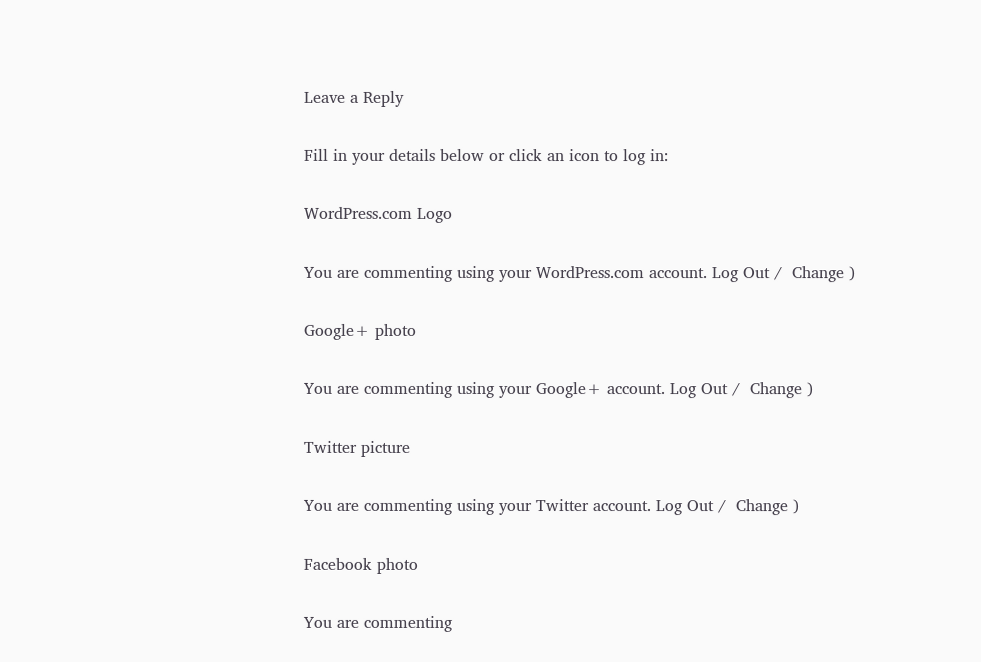Leave a Reply

Fill in your details below or click an icon to log in:

WordPress.com Logo

You are commenting using your WordPress.com account. Log Out /  Change )

Google+ photo

You are commenting using your Google+ account. Log Out /  Change )

Twitter picture

You are commenting using your Twitter account. Log Out /  Change )

Facebook photo

You are commenting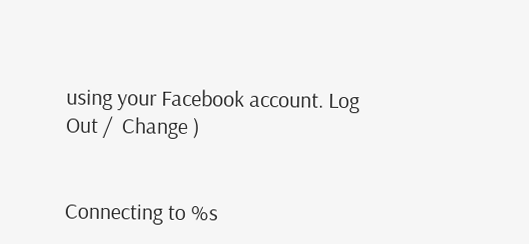using your Facebook account. Log Out /  Change )


Connecting to %s